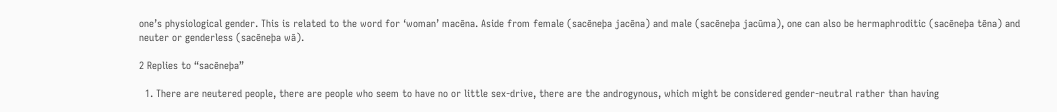one’s physiological gender. This is related to the word for ‘woman’ macēna. Aside from female (sacēneþa jacēna) and male (sacēneþa jacūma), one can also be hermaphroditic (sacēneþa tēna) and neuter or genderless (sacēneþa wā).

2 Replies to “sacēneþa”

  1. There are neutered people, there are people who seem to have no or little sex-drive, there are the androgynous, which might be considered gender-neutral rather than having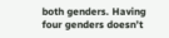both genders. Having four genders doesn’t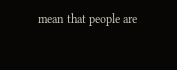mean that people are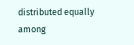distributed equally among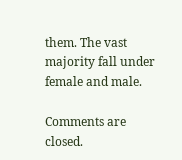them. The vast majority fall under female and male.

Comments are closed.